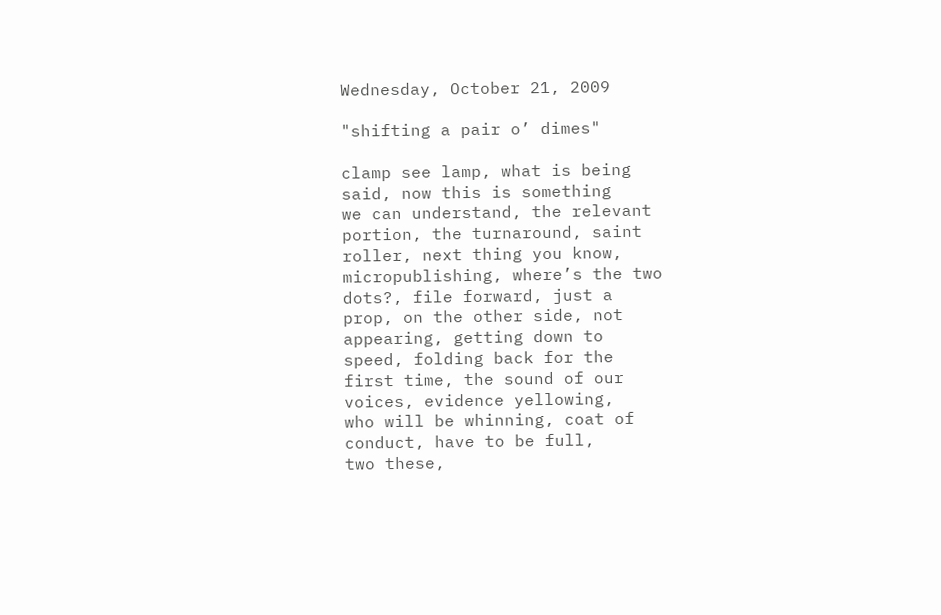Wednesday, October 21, 2009

"shifting a pair o’ dimes"

clamp see lamp, what is being
said, now this is something
we can understand, the relevant
portion, the turnaround, saint
roller, next thing you know,
micropublishing, where’s the two
dots?, file forward, just a
prop, on the other side, not
appearing, getting down to
speed, folding back for the
first time, the sound of our
voices, evidence yellowing,
who will be whinning, coat of
conduct, have to be full,
two these,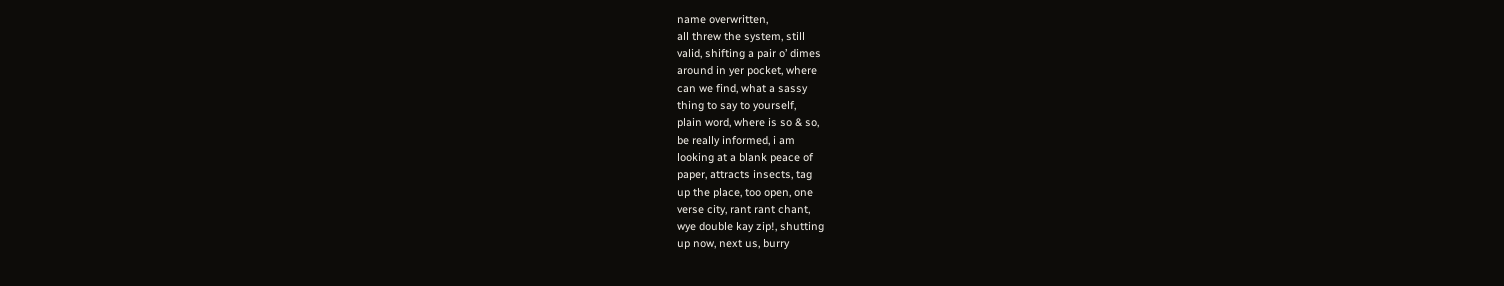name overwritten,
all threw the system, still
valid, shifting a pair o’ dimes
around in yer pocket, where
can we find, what a sassy
thing to say to yourself,
plain word, where is so & so,
be really informed, i am
looking at a blank peace of
paper, attracts insects, tag
up the place, too open, one
verse city, rant rant chant,
wye double kay zip!, shutting
up now, next us, burry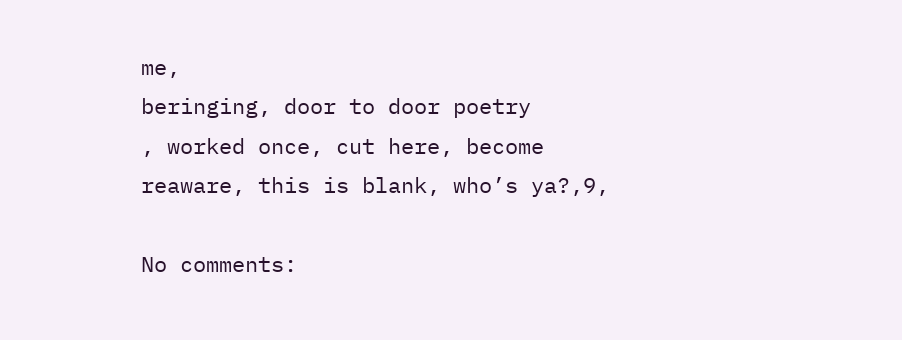me,
beringing, door to door poetry
, worked once, cut here, become
reaware, this is blank, who’s ya?,9,

No comments: